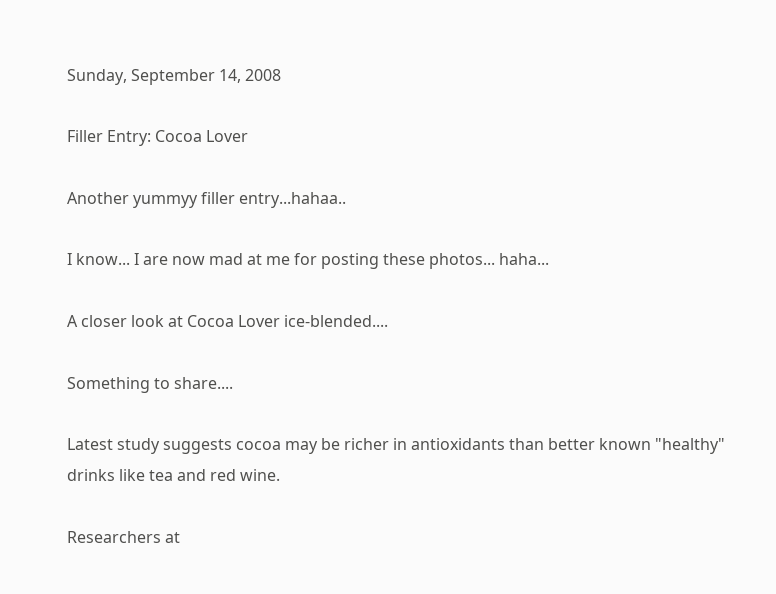Sunday, September 14, 2008

Filler Entry: Cocoa Lover

Another yummyy filler entry...hahaa..

I know... I are now mad at me for posting these photos... haha...

A closer look at Cocoa Lover ice-blended....

Something to share....

Latest study suggests cocoa may be richer in antioxidants than better known "healthy" drinks like tea and red wine.

Researchers at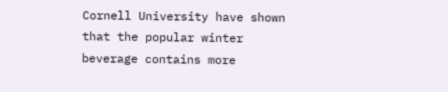Cornell University have shown that the popular winter beverage contains more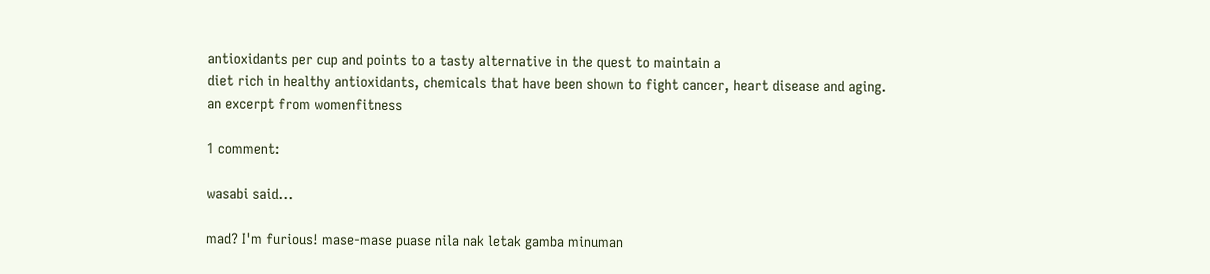antioxidants per cup and points to a tasty alternative in the quest to maintain a
diet rich in healthy antioxidants, chemicals that have been shown to fight cancer, heart disease and aging.
an excerpt from womenfitness

1 comment:

wasabi said...

mad? I'm furious! mase-mase puase nila nak letak gamba minuman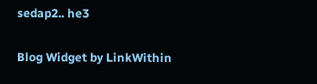sedap2.. he3

Blog Widget by LinkWithin